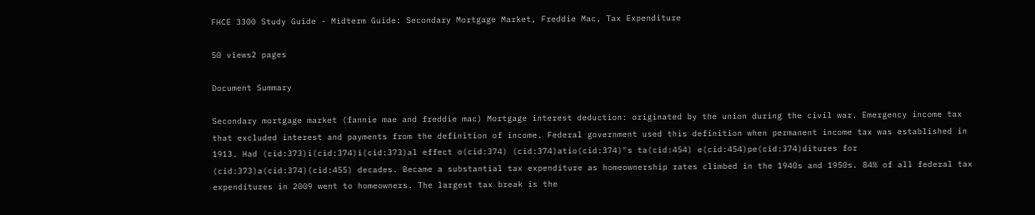FHCE 3300 Study Guide - Midterm Guide: Secondary Mortgage Market, Freddie Mac, Tax Expenditure

50 views2 pages

Document Summary

Secondary mortgage market (fannie mae and freddie mac) Mortgage interest deduction: originated by the union during the civil war. Emergency income tax that excluded interest and payments from the definition of income. Federal government used this definition when permanent income tax was established in 1913. Had (cid:373)i(cid:374)i(cid:373)al effect o(cid:374) (cid:374)atio(cid:374)"s ta(cid:454) e(cid:454)pe(cid:374)ditures for (cid:373)a(cid:374)(cid:455) decades. Became a substantial tax expenditure as homeownership rates climbed in the 1940s and 1950s. 84% of all federal tax expenditures in 2009 went to homeowners. The largest tax break is the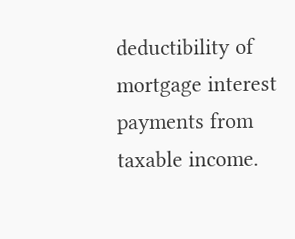deductibility of mortgage interest payments from taxable income.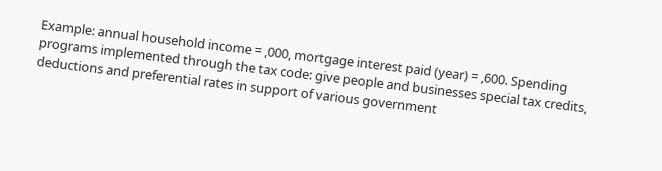Example: annual household income = ,000, mortgage interest paid (year) = ,600. Spending programs implemented through the tax code: give people and businesses special tax credits, deductions and preferential rates in support of various government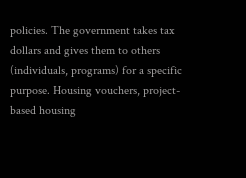policies. The government takes tax dollars and gives them to others (individuals, programs) for a specific purpose. Housing vouchers, project-based housing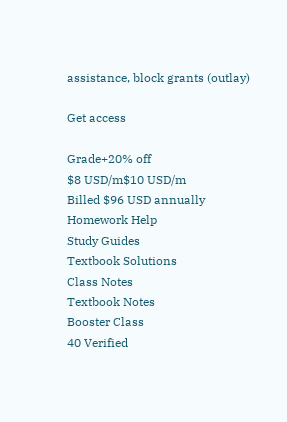assistance, block grants (outlay)

Get access

Grade+20% off
$8 USD/m$10 USD/m
Billed $96 USD annually
Homework Help
Study Guides
Textbook Solutions
Class Notes
Textbook Notes
Booster Class
40 Verified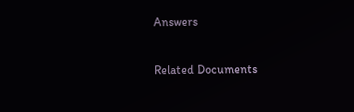Answers

Related Documents